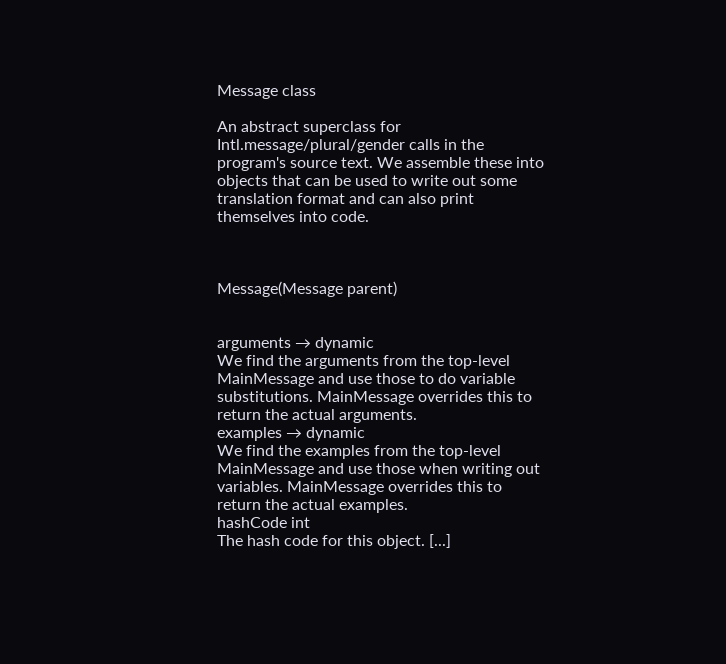Message class

An abstract superclass for Intl.message/plural/gender calls in the program's source text. We assemble these into objects that can be used to write out some translation format and can also print themselves into code.



Message(Message parent)


arguments → dynamic
We find the arguments from the top-level MainMessage and use those to do variable substitutions. MainMessage overrides this to return the actual arguments.
examples → dynamic
We find the examples from the top-level MainMessage and use those when writing out variables. MainMessage overrides this to return the actual examples.
hashCode int
The hash code for this object. [...]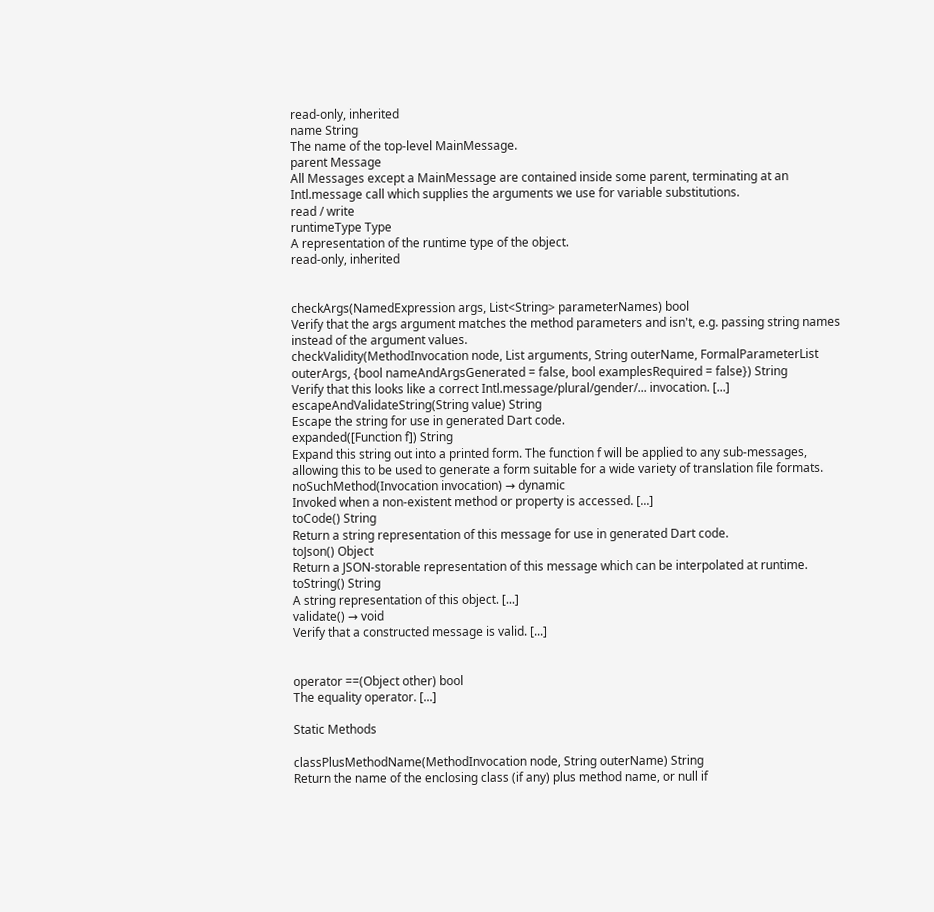read-only, inherited
name String
The name of the top-level MainMessage.
parent Message
All Messages except a MainMessage are contained inside some parent, terminating at an Intl.message call which supplies the arguments we use for variable substitutions.
read / write
runtimeType Type
A representation of the runtime type of the object.
read-only, inherited


checkArgs(NamedExpression args, List<String> parameterNames) bool
Verify that the args argument matches the method parameters and isn't, e.g. passing string names instead of the argument values.
checkValidity(MethodInvocation node, List arguments, String outerName, FormalParameterList outerArgs, {bool nameAndArgsGenerated = false, bool examplesRequired = false}) String
Verify that this looks like a correct Intl.message/plural/gender/... invocation. [...]
escapeAndValidateString(String value) String
Escape the string for use in generated Dart code.
expanded([Function f]) String
Expand this string out into a printed form. The function f will be applied to any sub-messages, allowing this to be used to generate a form suitable for a wide variety of translation file formats.
noSuchMethod(Invocation invocation) → dynamic
Invoked when a non-existent method or property is accessed. [...]
toCode() String
Return a string representation of this message for use in generated Dart code.
toJson() Object
Return a JSON-storable representation of this message which can be interpolated at runtime.
toString() String
A string representation of this object. [...]
validate() → void
Verify that a constructed message is valid. [...]


operator ==(Object other) bool
The equality operator. [...]

Static Methods

classPlusMethodName(MethodInvocation node, String outerName) String
Return the name of the enclosing class (if any) plus method name, or null if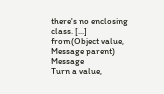there's no enclosing class. [...]
from(Object value, Message parent) Message
Turn a value,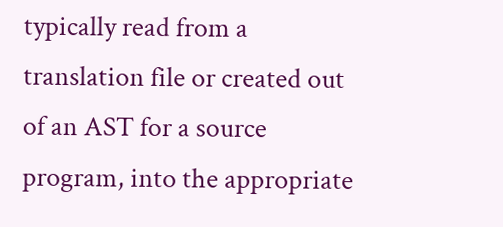typically read from a translation file or created out of an AST for a source program, into the appropriate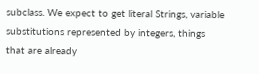subclass. We expect to get literal Strings, variable substitutions represented by integers, things that are already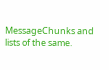MessageChunks and lists of the same.